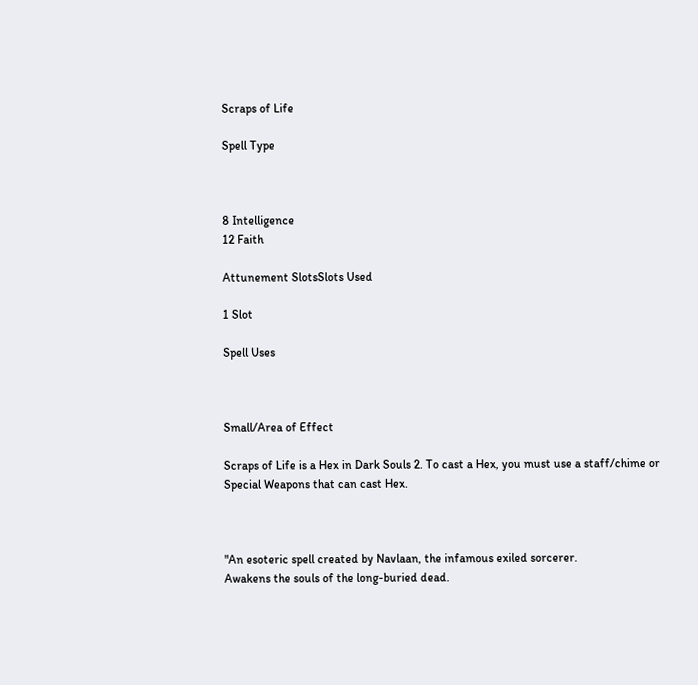Scraps of Life

Spell Type



8 Intelligence
12 Faith

Attunement SlotsSlots Used

1 Slot

Spell Uses



Small/Area of Effect

Scraps of Life is a Hex in Dark Souls 2. To cast a Hex, you must use a staff/chime or Special Weapons that can cast Hex.



"An esoteric spell created by Navlaan, the infamous exiled sorcerer.
Awakens the souls of the long-buried dead.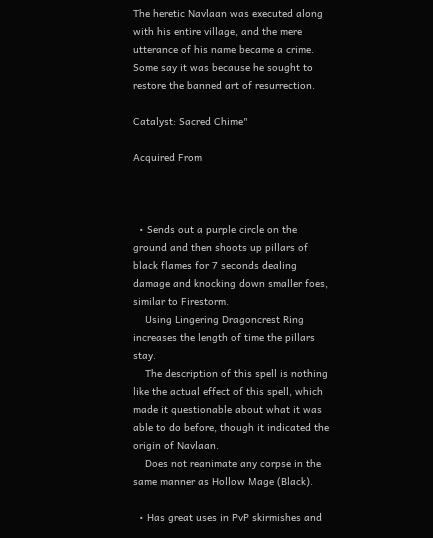The heretic Navlaan was executed along with his entire village, and the mere utterance of his name became a crime. Some say it was because he sought to restore the banned art of resurrection.

Catalyst: Sacred Chime"

Acquired From



  • Sends out a purple circle on the ground and then shoots up pillars of black flames for 7 seconds dealing damage and knocking down smaller foes, similar to Firestorm.
    Using Lingering Dragoncrest Ring increases the length of time the pillars stay.
    The description of this spell is nothing like the actual effect of this spell, which made it questionable about what it was able to do before, though it indicated the origin of Navlaan.
    Does not reanimate any corpse in the same manner as Hollow Mage (Black).

  • Has great uses in PvP skirmishes and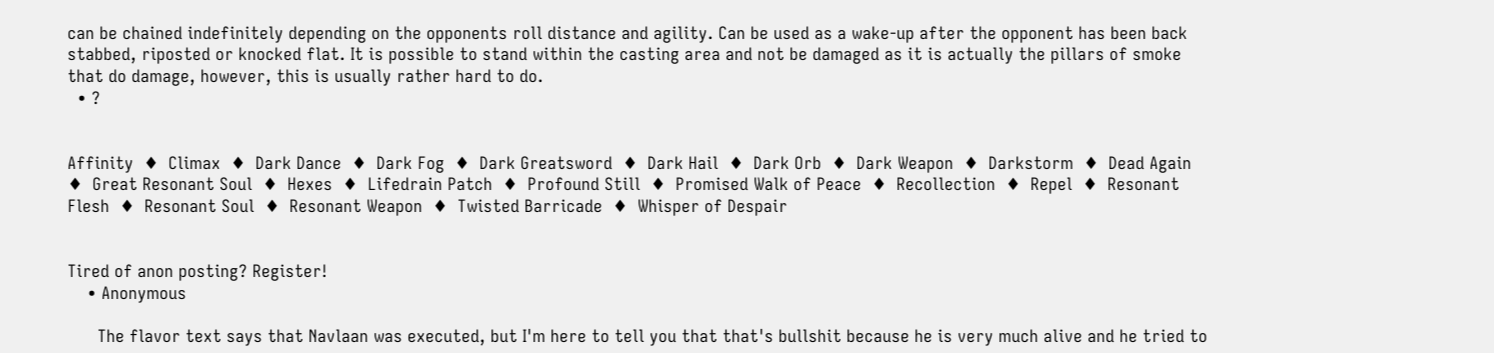can be chained indefinitely depending on the opponents roll distance and agility. Can be used as a wake-up after the opponent has been back stabbed, riposted or knocked flat. It is possible to stand within the casting area and not be damaged as it is actually the pillars of smoke that do damage, however, this is usually rather hard to do.
  • ?


Affinity  ♦  Climax  ♦  Dark Dance  ♦  Dark Fog  ♦  Dark Greatsword  ♦  Dark Hail  ♦  Dark Orb  ♦  Dark Weapon  ♦  Darkstorm  ♦  Dead Again  ♦  Great Resonant Soul  ♦  Hexes  ♦  Lifedrain Patch  ♦  Profound Still  ♦  Promised Walk of Peace  ♦  Recollection  ♦  Repel  ♦  Resonant Flesh  ♦  Resonant Soul  ♦  Resonant Weapon  ♦  Twisted Barricade  ♦  Whisper of Despair


Tired of anon posting? Register!
    • Anonymous

      The flavor text says that Navlaan was executed, but I'm here to tell you that that's bullshit because he is very much alive and he tried to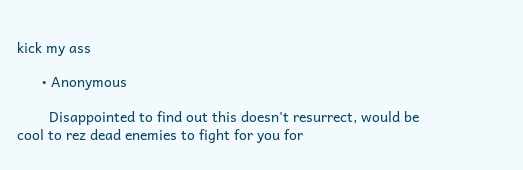kick my ass

      • Anonymous

        Disappointed to find out this doesn't resurrect, would be cool to rez dead enemies to fight for you for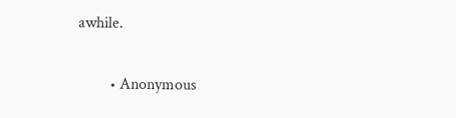awhile.

        • Anonymous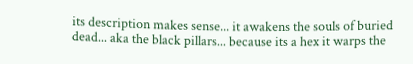its description makes sense... it awakens the souls of buried dead... aka the black pillars... because its a hex it warps the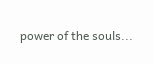power of the souls...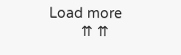Load more
        ⇈ ⇈